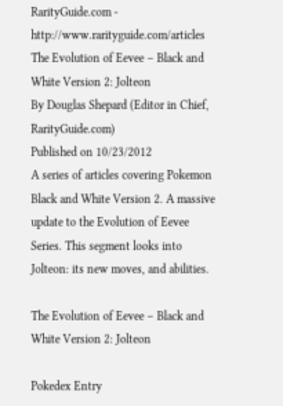RarityGuide.com - http://www.rarityguide.com/articles
The Evolution of Eevee – Black and White Version 2: Jolteon
By Douglas Shepard (Editor in Chief, RarityGuide.com)
Published on 10/23/2012
A series of articles covering Pokemon Black and White Version 2. A massive update to the Evolution of Eevee Series. This segment looks into Jolteon: its new moves, and abilities.

The Evolution of Eevee – Black and White Version 2: Jolteon

Pokedex Entry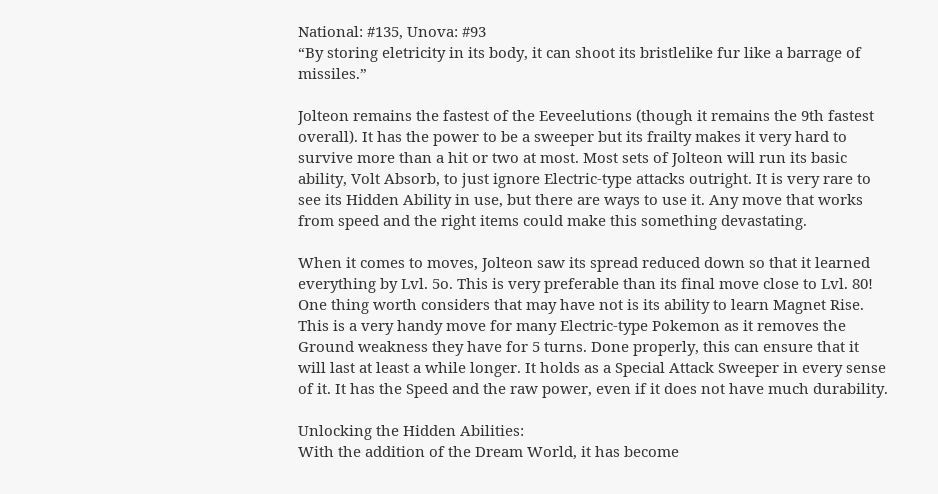National: #135, Unova: #93
“By storing eletricity in its body, it can shoot its bristlelike fur like a barrage of missiles.”

Jolteon remains the fastest of the Eeveelutions (though it remains the 9th fastest overall). It has the power to be a sweeper but its frailty makes it very hard to survive more than a hit or two at most. Most sets of Jolteon will run its basic ability, Volt Absorb, to just ignore Electric-type attacks outright. It is very rare to see its Hidden Ability in use, but there are ways to use it. Any move that works from speed and the right items could make this something devastating.

When it comes to moves, Jolteon saw its spread reduced down so that it learned everything by Lvl. 5o. This is very preferable than its final move close to Lvl. 80! One thing worth considers that may have not is its ability to learn Magnet Rise. This is a very handy move for many Electric-type Pokemon as it removes the Ground weakness they have for 5 turns. Done properly, this can ensure that it will last at least a while longer. It holds as a Special Attack Sweeper in every sense of it. It has the Speed and the raw power, even if it does not have much durability.

Unlocking the Hidden Abilities:
With the addition of the Dream World, it has become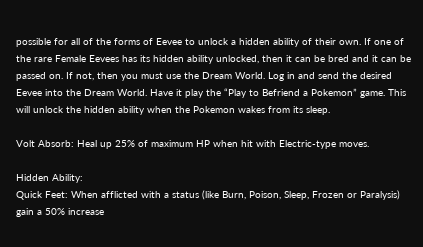possible for all of the forms of Eevee to unlock a hidden ability of their own. If one of the rare Female Eevees has its hidden ability unlocked, then it can be bred and it can be passed on. If not, then you must use the Dream World. Log in and send the desired Eevee into the Dream World. Have it play the “Play to Befriend a Pokemon” game. This will unlock the hidden ability when the Pokemon wakes from its sleep.

Volt Absorb: Heal up 25% of maximum HP when hit with Electric-type moves.

Hidden Ability:
Quick Feet: When afflicted with a status (like Burn, Poison, Sleep, Frozen or Paralysis) gain a 50% increase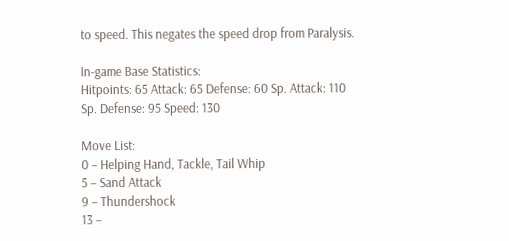to speed. This negates the speed drop from Paralysis.

In-game Base Statistics:
Hitpoints: 65 Attack: 65 Defense: 60 Sp. Attack: 110 Sp. Defense: 95 Speed: 130

Move List:
0 – Helping Hand, Tackle, Tail Whip
5 – Sand Attack
9 – Thundershock
13 –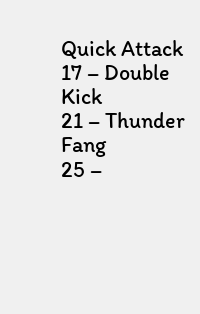Quick Attack
17 – Double Kick
21 – Thunder Fang
25 –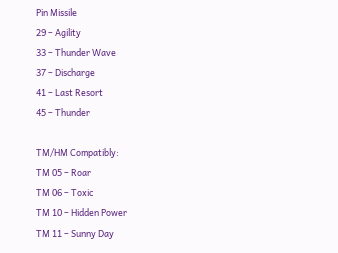Pin Missile
29 – Agility
33 – Thunder Wave
37 – Discharge
41 – Last Resort
45 – Thunder

TM/HM Compatibly:
TM 05 – Roar
TM 06 – Toxic
TM 10 – Hidden Power
TM 11 – Sunny Day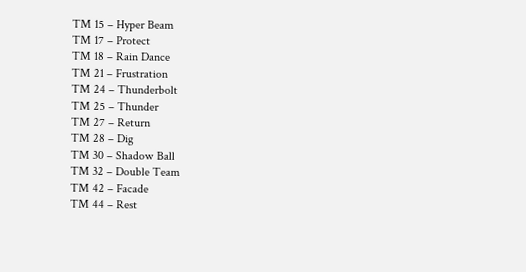TM 15 – Hyper Beam
TM 17 – Protect
TM 18 – Rain Dance
TM 21 – Frustration
TM 24 – Thunderbolt
TM 25 – Thunder
TM 27 – Return
TM 28 – Dig
TM 30 – Shadow Ball
TM 32 – Double Team
TM 42 – Facade
TM 44 – Rest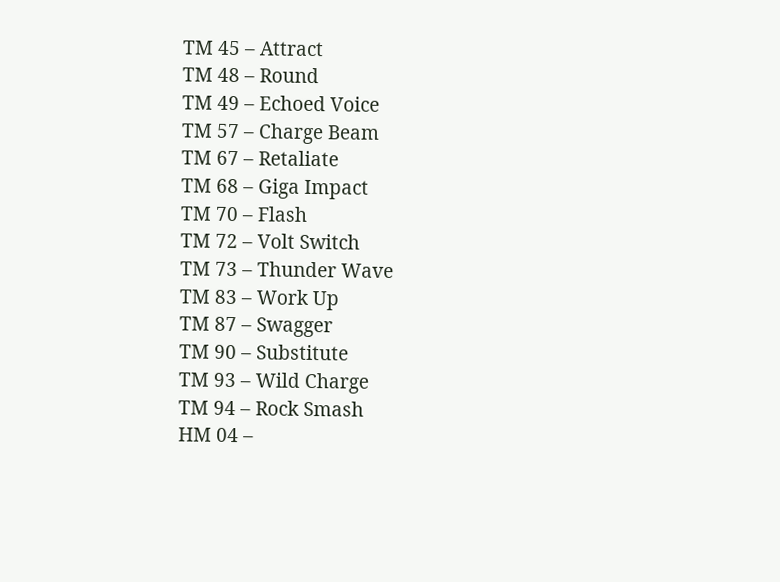TM 45 – Attract
TM 48 – Round
TM 49 – Echoed Voice
TM 57 – Charge Beam
TM 67 – Retaliate
TM 68 – Giga Impact
TM 70 – Flash
TM 72 – Volt Switch
TM 73 – Thunder Wave
TM 83 – Work Up
TM 87 – Swagger
TM 90 – Substitute
TM 93 – Wild Charge
TM 94 – Rock Smash
HM 04 –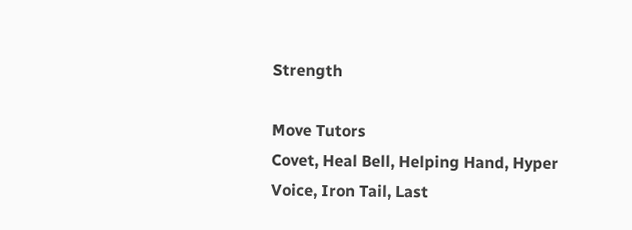Strength

Move Tutors
Covet, Heal Bell, Helping Hand, Hyper Voice, Iron Tail, Last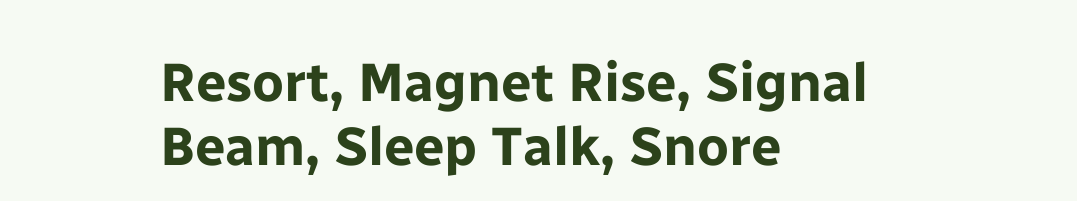Resort, Magnet Rise, Signal Beam, Sleep Talk, Snore